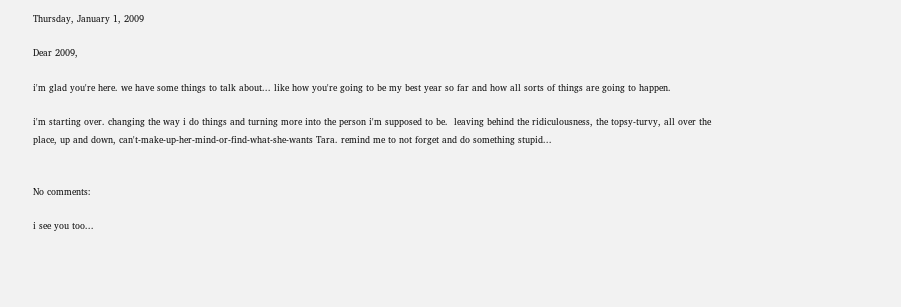Thursday, January 1, 2009

Dear 2009,

i'm glad you're here. we have some things to talk about... like how you're going to be my best year so far and how all sorts of things are going to happen.

i'm starting over. changing the way i do things and turning more into the person i'm supposed to be.  leaving behind the ridiculousness, the topsy-turvy, all over the place, up and down, can't-make-up-her-mind-or-find-what-she-wants Tara. remind me to not forget and do something stupid...


No comments:

i see you too...